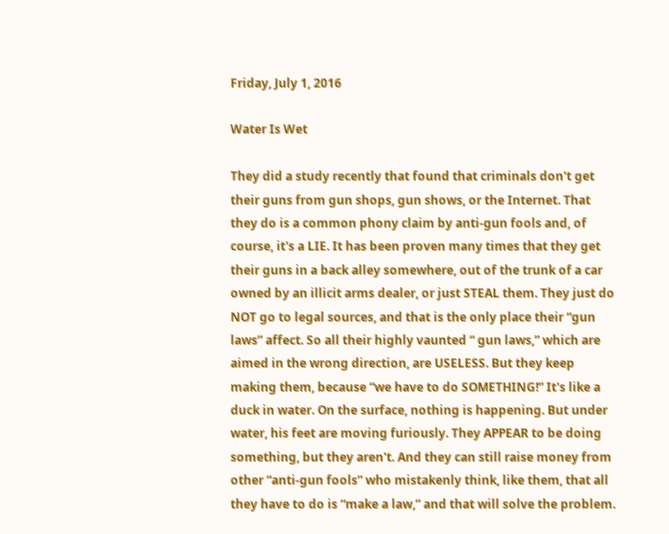Friday, July 1, 2016

Water Is Wet

They did a study recently that found that criminals don't get their guns from gun shops, gun shows, or the Internet. That they do is a common phony claim by anti-gun fools and, of course, it's a LIE. It has been proven many times that they get their guns in a back alley somewhere, out of the trunk of a car owned by an illicit arms dealer, or just STEAL them. They just do NOT go to legal sources, and that is the only place their “gun laws” affect. So all their highly vaunted “ gun laws,” which are aimed in the wrong direction, are USELESS. But they keep making them, because “we have to do SOMETHING!” It's like a duck in water. On the surface, nothing is happening. But under water, his feet are moving furiously. They APPEAR to be doing something, but they aren't. And they can still raise money from other “anti-gun fools” who mistakenly think, like them, that all they have to do is “make a law,” and that will solve the problem.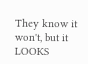They know it won't, but it LOOKS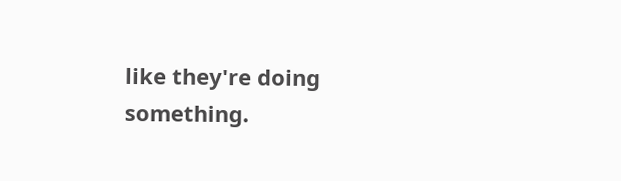like they're doing something.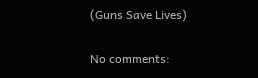(Guns Save Lives)

No comments: